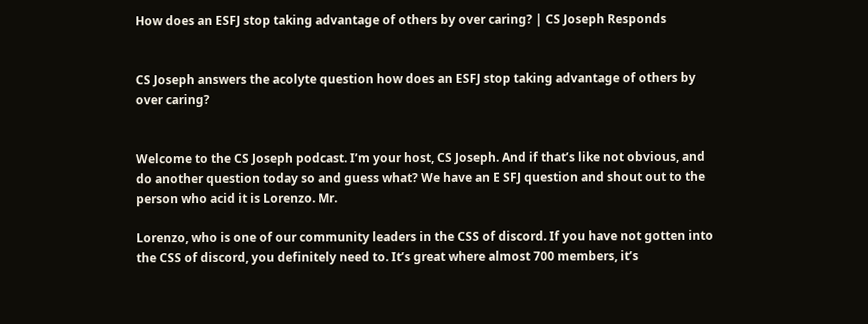How does an ESFJ stop taking advantage of others by over caring? | CS Joseph Responds


CS Joseph answers the acolyte question how does an ESFJ stop taking advantage of others by over caring?


Welcome to the CS Joseph podcast. I’m your host, CS Joseph. And if that’s like not obvious, and do another question today so and guess what? We have an E SFJ question and shout out to the person who acid it is Lorenzo. Mr.

Lorenzo, who is one of our community leaders in the CSS of discord. If you have not gotten into the CSS of discord, you definitely need to. It’s great where almost 700 members, it’s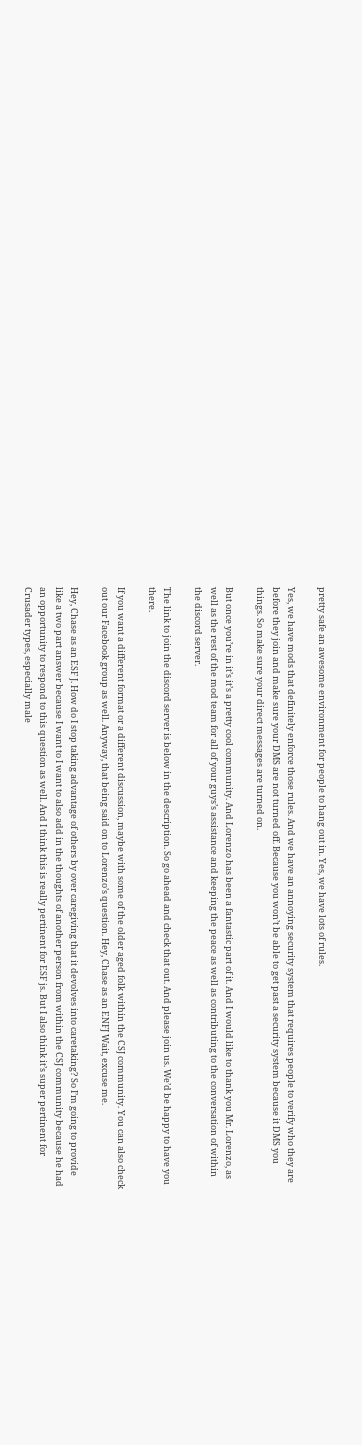pretty safe an awesome environment for people to hang out in. Yes, we have lots of rules.

Yes, we have mods that definitely enforce those rules. And we have an annoying security system that requires people to verify who they are before they join and make sure your DMS are not turned off. Because you won’t be able to get past a security system because it DMS you things. So make sure your direct messages are turned on.

But once you’re in it’s it’s a pretty cool community. And Lorenzo has been a fantastic part of it. And I would like to thank you Mr. Lorenzo, as well as the rest of the mod team for all of your guys’s assistance and keeping the peace as well as contributing to the conversation of within the discord server.

The link to join the discord server is below in the description. So go ahead and check that out. And please join us. We’d be happy to have you there.

If you want a different format or a different discussion, maybe with some of the older aged folk within the CSJ community. You can also check out our Facebook group as well. Anyway, that being said on to Lorenzo’s question. Hey, Chase as an ENFJ Wait, excuse me.

Hey, Chase as an ESF J. How do I stop taking advantage of others by over caregiving that it devolves into caretaking? So I’m going to provide like a two part answer because I want to I want to also add in the thoughts of another person from within the CSJ community because he had an opportunity to respond to this question as well. And I think this is really pertinent for ESF js. But I also think it’s super pertinent for Crusader types, especially male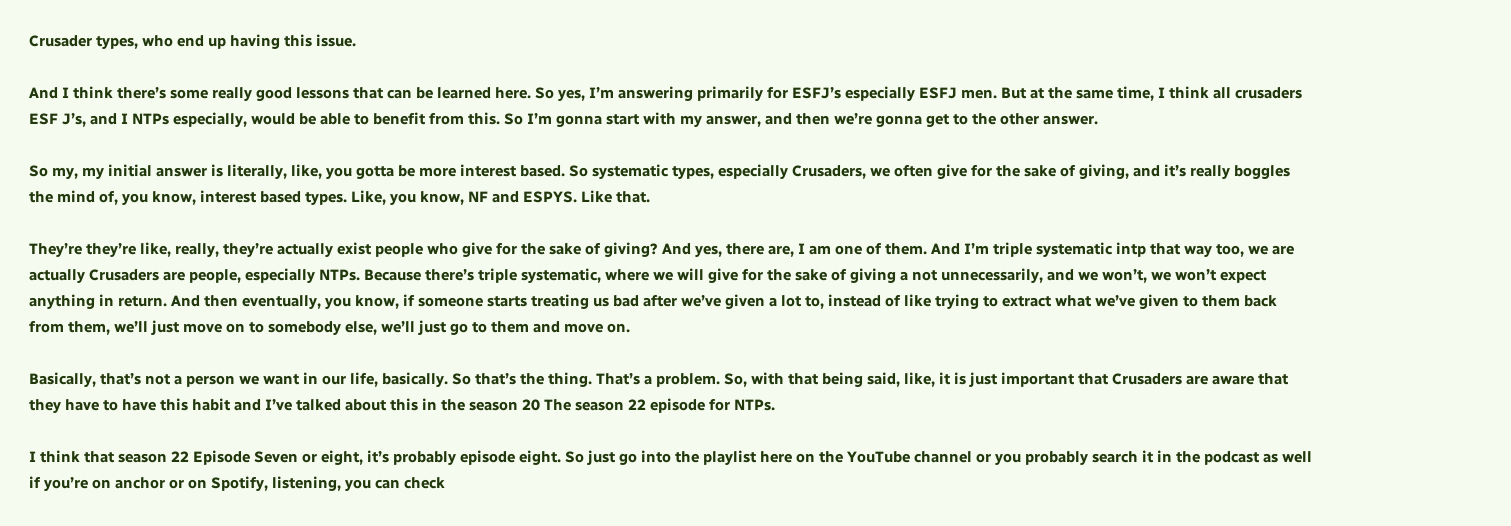Crusader types, who end up having this issue.

And I think there’s some really good lessons that can be learned here. So yes, I’m answering primarily for ESFJ’s especially ESFJ men. But at the same time, I think all crusaders ESF J’s, and I NTPs especially, would be able to benefit from this. So I’m gonna start with my answer, and then we’re gonna get to the other answer.

So my, my initial answer is literally, like, you gotta be more interest based. So systematic types, especially Crusaders, we often give for the sake of giving, and it’s really boggles the mind of, you know, interest based types. Like, you know, NF and ESPYS. Like that.

They’re they’re like, really, they’re actually exist people who give for the sake of giving? And yes, there are, I am one of them. And I’m triple systematic intp that way too, we are actually Crusaders are people, especially NTPs. Because there’s triple systematic, where we will give for the sake of giving a not unnecessarily, and we won’t, we won’t expect anything in return. And then eventually, you know, if someone starts treating us bad after we’ve given a lot to, instead of like trying to extract what we’ve given to them back from them, we’ll just move on to somebody else, we’ll just go to them and move on.

Basically, that’s not a person we want in our life, basically. So that’s the thing. That’s a problem. So, with that being said, like, it is just important that Crusaders are aware that they have to have this habit and I’ve talked about this in the season 20 The season 22 episode for NTPs.

I think that season 22 Episode Seven or eight, it’s probably episode eight. So just go into the playlist here on the YouTube channel or you probably search it in the podcast as well if you’re on anchor or on Spotify, listening, you can check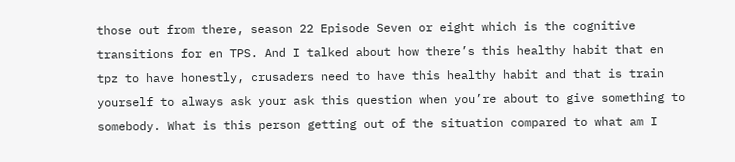those out from there, season 22 Episode Seven or eight which is the cognitive transitions for en TPS. And I talked about how there’s this healthy habit that en tpz to have honestly, crusaders need to have this healthy habit and that is train yourself to always ask your ask this question when you’re about to give something to somebody. What is this person getting out of the situation compared to what am I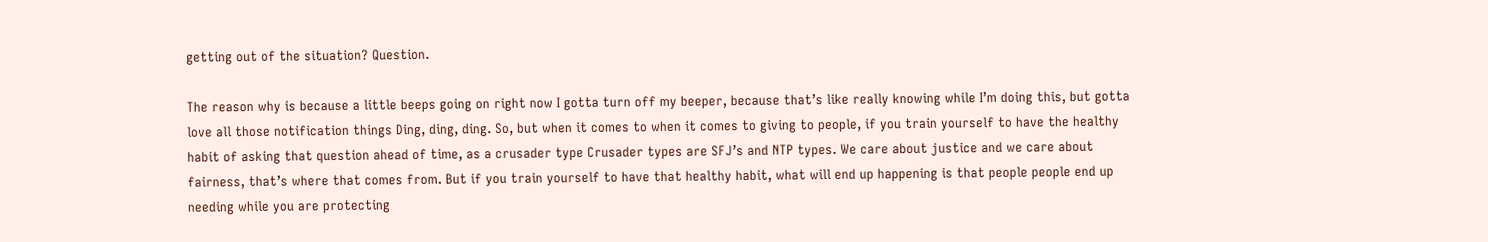getting out of the situation? Question.

The reason why is because a little beeps going on right now I gotta turn off my beeper, because that’s like really knowing while I’m doing this, but gotta love all those notification things Ding, ding, ding. So, but when it comes to when it comes to giving to people, if you train yourself to have the healthy habit of asking that question ahead of time, as a crusader type Crusader types are SFJ’s and NTP types. We care about justice and we care about fairness, that’s where that comes from. But if you train yourself to have that healthy habit, what will end up happening is that people people end up needing while you are protecting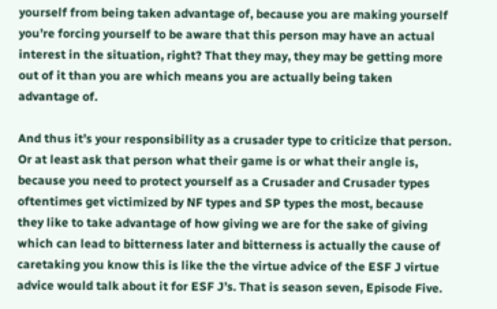yourself from being taken advantage of, because you are making yourself you’re forcing yourself to be aware that this person may have an actual interest in the situation, right? That they may, they may be getting more out of it than you are which means you are actually being taken advantage of.

And thus it’s your responsibility as a crusader type to criticize that person. Or at least ask that person what their game is or what their angle is, because you need to protect yourself as a Crusader and Crusader types oftentimes get victimized by NF types and SP types the most, because they like to take advantage of how giving we are for the sake of giving which can lead to bitterness later and bitterness is actually the cause of caretaking you know this is like the the virtue advice of the ESF J virtue advice would talk about it for ESF J’s. That is season seven, Episode Five.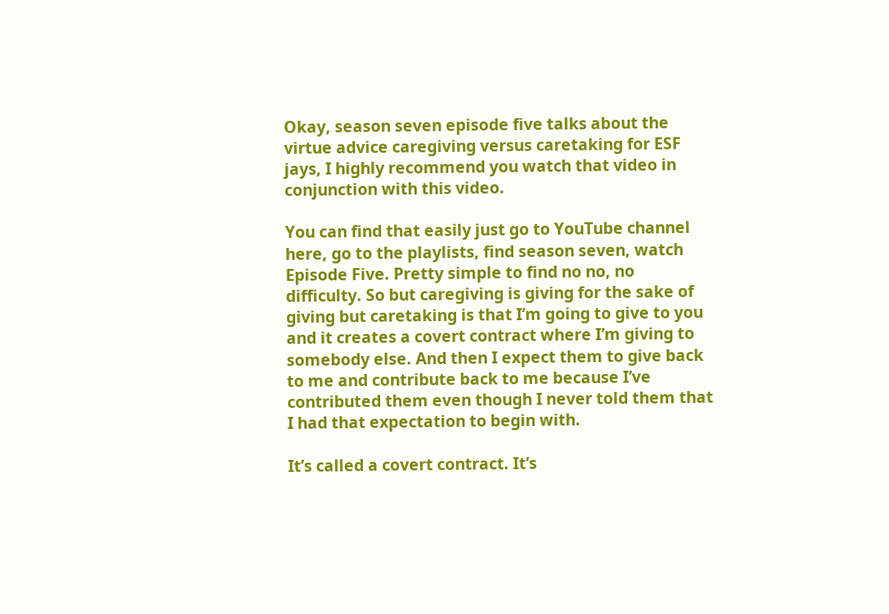Okay, season seven episode five talks about the virtue advice caregiving versus caretaking for ESF jays, I highly recommend you watch that video in conjunction with this video.

You can find that easily just go to YouTube channel here, go to the playlists, find season seven, watch Episode Five. Pretty simple to find no no, no difficulty. So but caregiving is giving for the sake of giving but caretaking is that I’m going to give to you and it creates a covert contract where I’m giving to somebody else. And then I expect them to give back to me and contribute back to me because I’ve contributed them even though I never told them that I had that expectation to begin with.

It’s called a covert contract. It’s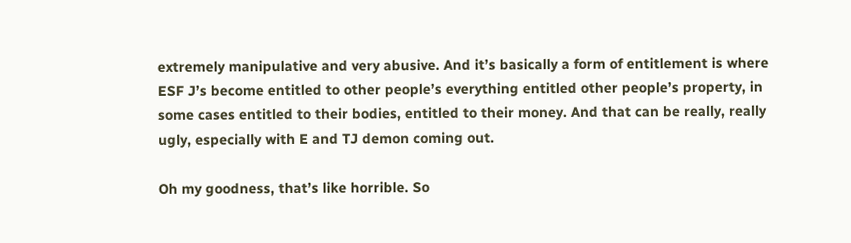extremely manipulative and very abusive. And it’s basically a form of entitlement is where ESF J’s become entitled to other people’s everything entitled other people’s property, in some cases entitled to their bodies, entitled to their money. And that can be really, really ugly, especially with E and TJ demon coming out.

Oh my goodness, that’s like horrible. So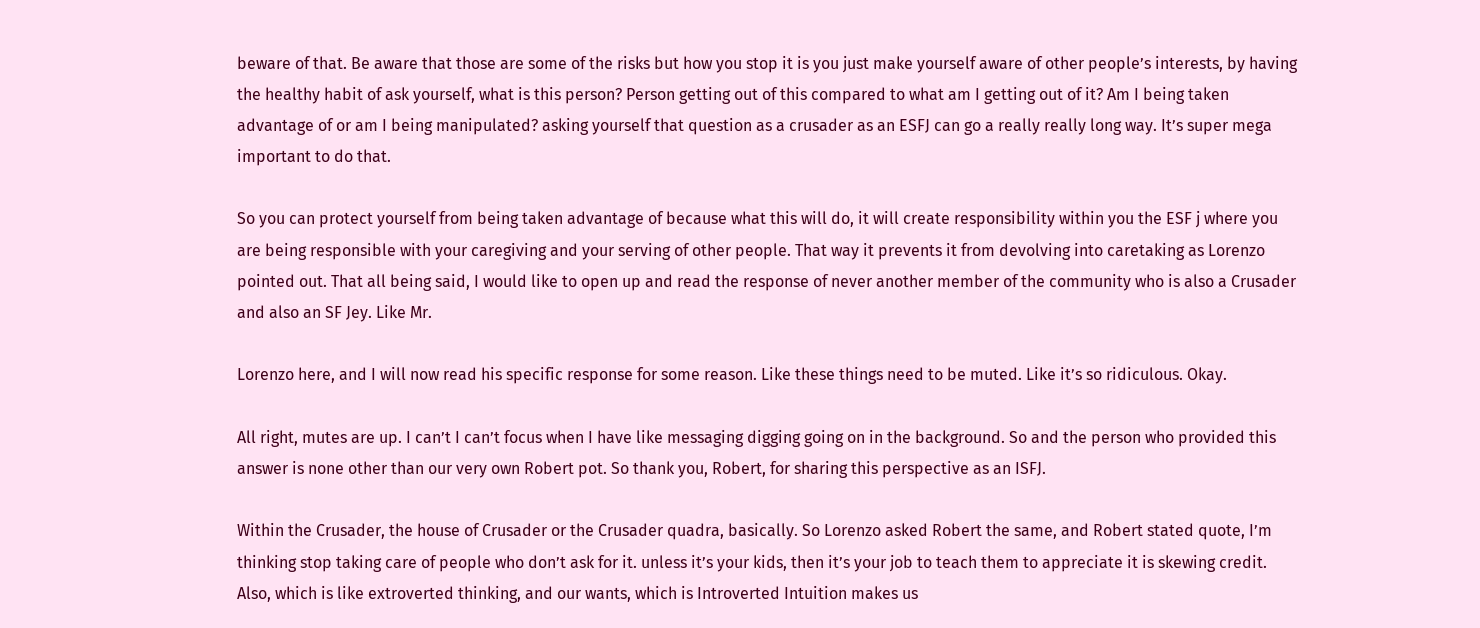beware of that. Be aware that those are some of the risks but how you stop it is you just make yourself aware of other people’s interests, by having the healthy habit of ask yourself, what is this person? Person getting out of this compared to what am I getting out of it? Am I being taken advantage of or am I being manipulated? asking yourself that question as a crusader as an ESFJ can go a really really long way. It’s super mega important to do that.

So you can protect yourself from being taken advantage of because what this will do, it will create responsibility within you the ESF j where you are being responsible with your caregiving and your serving of other people. That way it prevents it from devolving into caretaking as Lorenzo pointed out. That all being said, I would like to open up and read the response of never another member of the community who is also a Crusader and also an SF Jey. Like Mr.

Lorenzo here, and I will now read his specific response for some reason. Like these things need to be muted. Like it’s so ridiculous. Okay.

All right, mutes are up. I can’t I can’t focus when I have like messaging digging going on in the background. So and the person who provided this answer is none other than our very own Robert pot. So thank you, Robert, for sharing this perspective as an ISFJ.

Within the Crusader, the house of Crusader or the Crusader quadra, basically. So Lorenzo asked Robert the same, and Robert stated quote, I’m thinking stop taking care of people who don’t ask for it. unless it’s your kids, then it’s your job to teach them to appreciate it is skewing credit. Also, which is like extroverted thinking, and our wants, which is Introverted Intuition makes us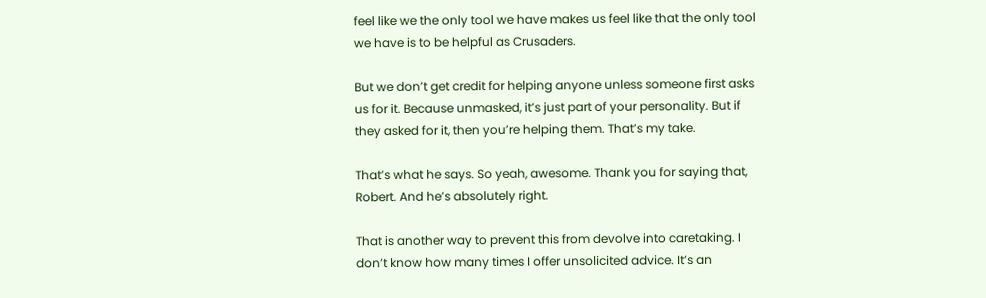feel like we the only tool we have makes us feel like that the only tool we have is to be helpful as Crusaders.

But we don’t get credit for helping anyone unless someone first asks us for it. Because unmasked, it’s just part of your personality. But if they asked for it, then you’re helping them. That’s my take.

That’s what he says. So yeah, awesome. Thank you for saying that, Robert. And he’s absolutely right.

That is another way to prevent this from devolve into caretaking. I don’t know how many times I offer unsolicited advice. It’s an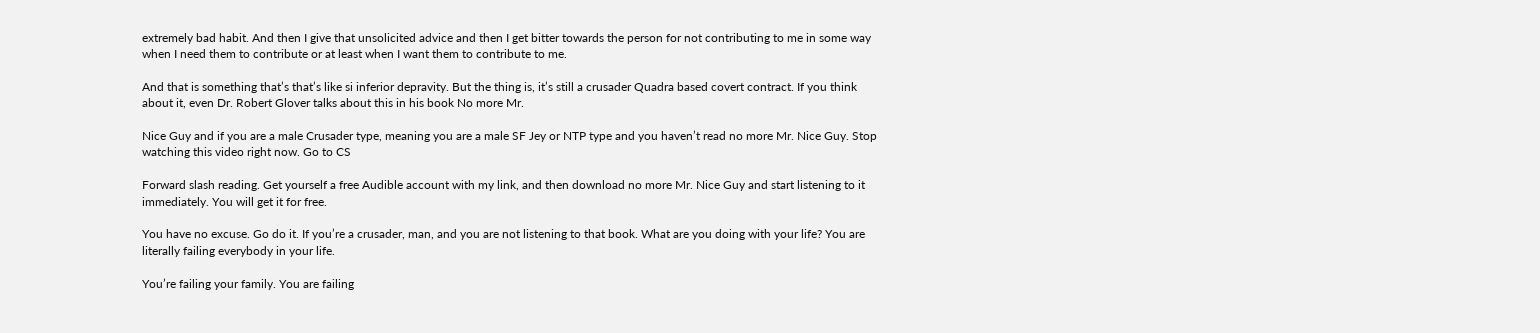extremely bad habit. And then I give that unsolicited advice and then I get bitter towards the person for not contributing to me in some way when I need them to contribute or at least when I want them to contribute to me.

And that is something that’s that’s like si inferior depravity. But the thing is, it’s still a crusader Quadra based covert contract. If you think about it, even Dr. Robert Glover talks about this in his book No more Mr.

Nice Guy and if you are a male Crusader type, meaning you are a male SF Jey or NTP type and you haven’t read no more Mr. Nice Guy. Stop watching this video right now. Go to CS

Forward slash reading. Get yourself a free Audible account with my link, and then download no more Mr. Nice Guy and start listening to it immediately. You will get it for free.

You have no excuse. Go do it. If you’re a crusader, man, and you are not listening to that book. What are you doing with your life? You are literally failing everybody in your life.

You’re failing your family. You are failing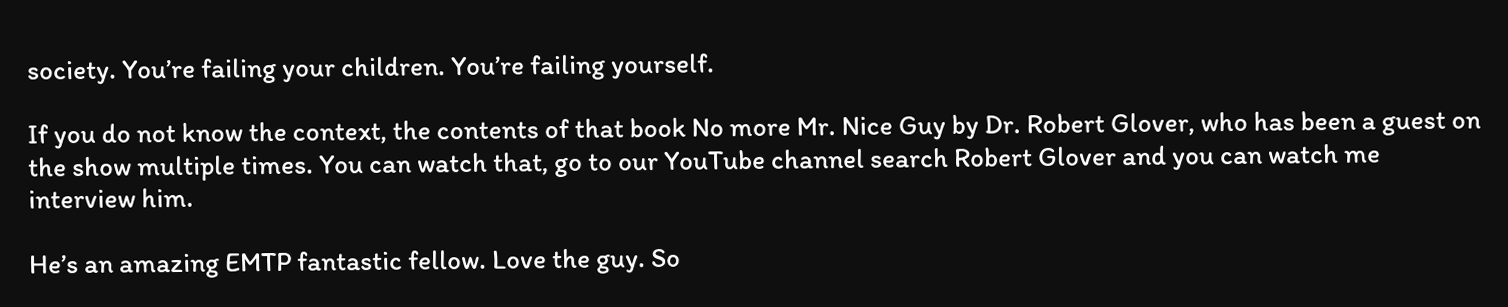society. You’re failing your children. You’re failing yourself.

If you do not know the context, the contents of that book No more Mr. Nice Guy by Dr. Robert Glover, who has been a guest on the show multiple times. You can watch that, go to our YouTube channel search Robert Glover and you can watch me interview him.

He’s an amazing EMTP fantastic fellow. Love the guy. So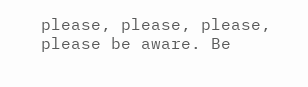please, please, please, please be aware. Be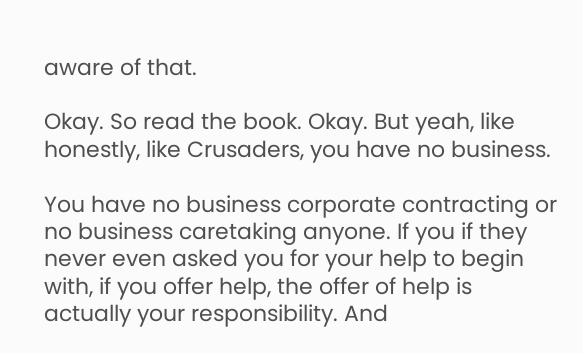aware of that.

Okay. So read the book. Okay. But yeah, like honestly, like Crusaders, you have no business.

You have no business corporate contracting or no business caretaking anyone. If you if they never even asked you for your help to begin with, if you offer help, the offer of help is actually your responsibility. And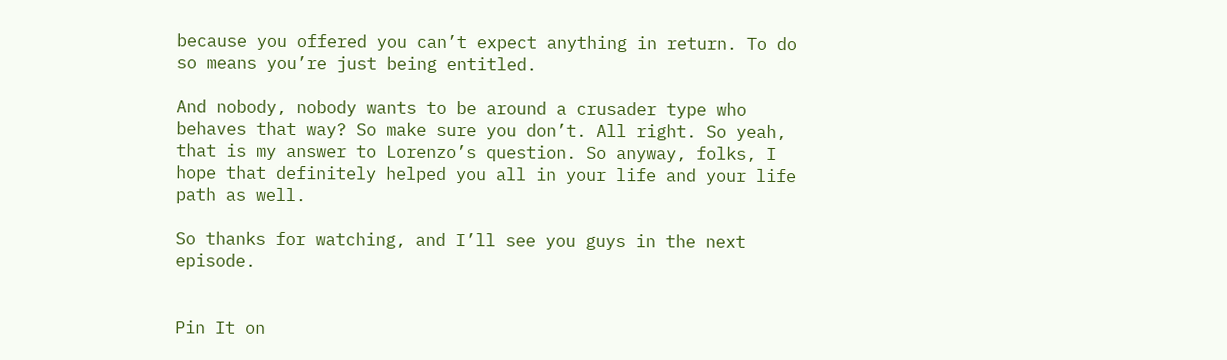because you offered you can’t expect anything in return. To do so means you’re just being entitled.

And nobody, nobody wants to be around a crusader type who behaves that way? So make sure you don’t. All right. So yeah, that is my answer to Lorenzo’s question. So anyway, folks, I hope that definitely helped you all in your life and your life path as well.

So thanks for watching, and I’ll see you guys in the next episode.


Pin It on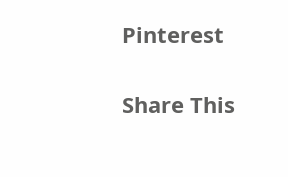Pinterest

Share This